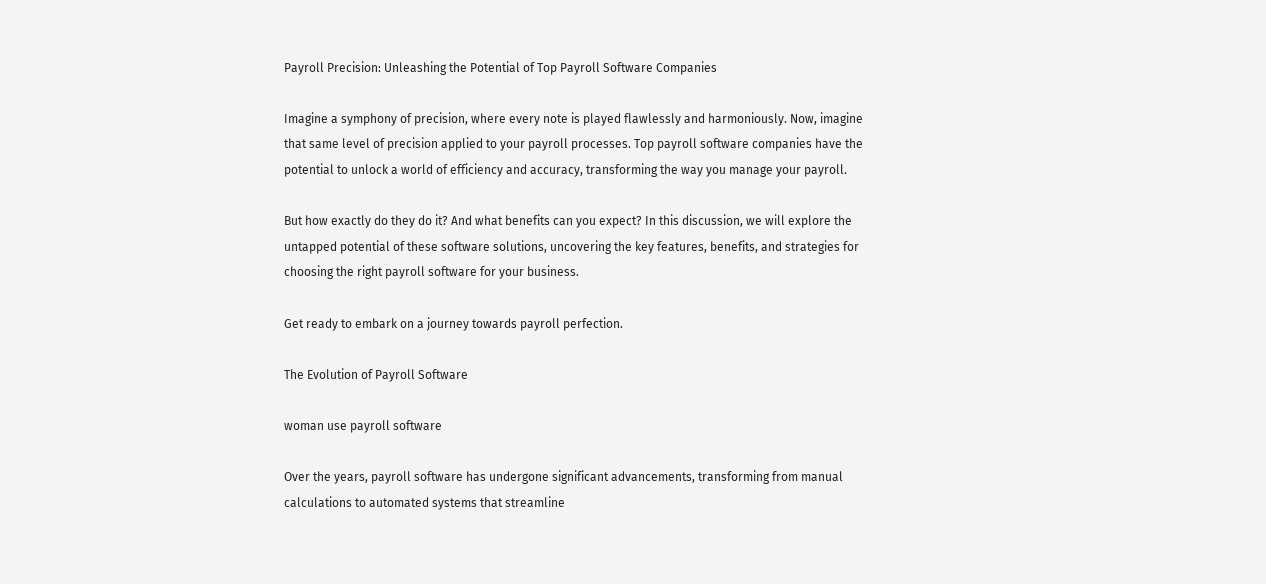Payroll Precision: Unleashing the Potential of Top Payroll Software Companies

Imagine a symphony of precision, where every note is played flawlessly and harmoniously. Now, imagine that same level of precision applied to your payroll processes. Top payroll software companies have the potential to unlock a world of efficiency and accuracy, transforming the way you manage your payroll.

But how exactly do they do it? And what benefits can you expect? In this discussion, we will explore the untapped potential of these software solutions, uncovering the key features, benefits, and strategies for choosing the right payroll software for your business.

Get ready to embark on a journey towards payroll perfection.

The Evolution of Payroll Software

woman use payroll software

Over the years, payroll software has undergone significant advancements, transforming from manual calculations to automated systems that streamline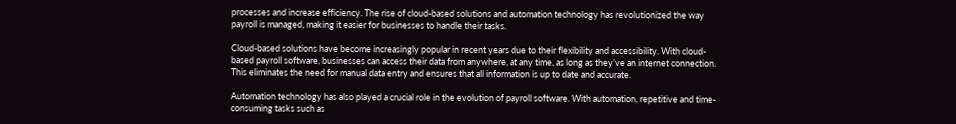processes and increase efficiency. The rise of cloud-based solutions and automation technology has revolutionized the way payroll is managed, making it easier for businesses to handle their tasks.

Cloud-based solutions have become increasingly popular in recent years due to their flexibility and accessibility. With cloud-based payroll software, businesses can access their data from anywhere, at any time, as long as they’ve an internet connection. This eliminates the need for manual data entry and ensures that all information is up to date and accurate.

Automation technology has also played a crucial role in the evolution of payroll software. With automation, repetitive and time-consuming tasks such as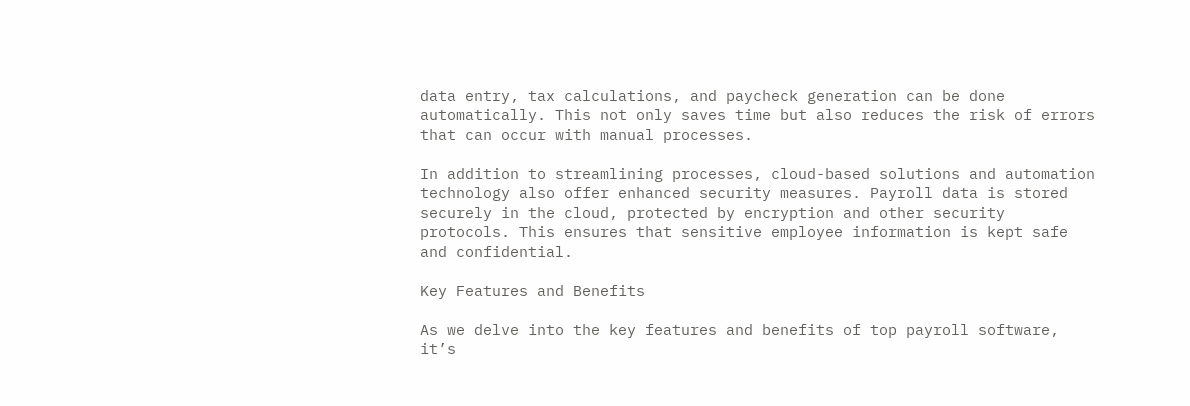data entry, tax calculations, and paycheck generation can be done automatically. This not only saves time but also reduces the risk of errors that can occur with manual processes.

In addition to streamlining processes, cloud-based solutions and automation technology also offer enhanced security measures. Payroll data is stored securely in the cloud, protected by encryption and other security protocols. This ensures that sensitive employee information is kept safe and confidential.

Key Features and Benefits

As we delve into the key features and benefits of top payroll software, it’s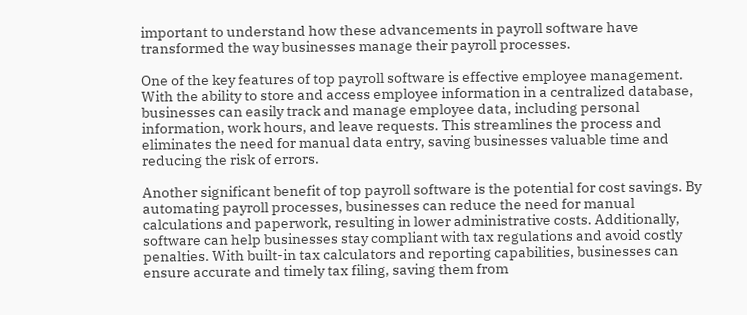important to understand how these advancements in payroll software have transformed the way businesses manage their payroll processes.

One of the key features of top payroll software is effective employee management. With the ability to store and access employee information in a centralized database, businesses can easily track and manage employee data, including personal information, work hours, and leave requests. This streamlines the process and eliminates the need for manual data entry, saving businesses valuable time and reducing the risk of errors.

Another significant benefit of top payroll software is the potential for cost savings. By automating payroll processes, businesses can reduce the need for manual calculations and paperwork, resulting in lower administrative costs. Additionally, software can help businesses stay compliant with tax regulations and avoid costly penalties. With built-in tax calculators and reporting capabilities, businesses can ensure accurate and timely tax filing, saving them from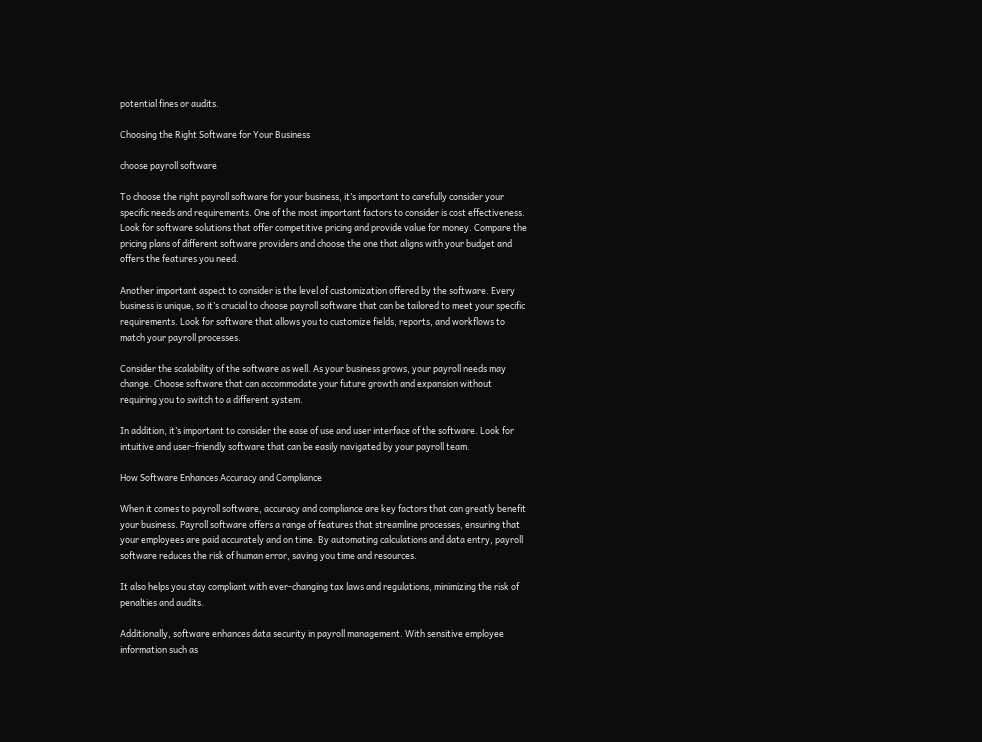potential fines or audits.

Choosing the Right Software for Your Business

choose payroll software

To choose the right payroll software for your business, it’s important to carefully consider your specific needs and requirements. One of the most important factors to consider is cost effectiveness. Look for software solutions that offer competitive pricing and provide value for money. Compare the pricing plans of different software providers and choose the one that aligns with your budget and offers the features you need.

Another important aspect to consider is the level of customization offered by the software. Every business is unique, so it’s crucial to choose payroll software that can be tailored to meet your specific requirements. Look for software that allows you to customize fields, reports, and workflows to match your payroll processes.

Consider the scalability of the software as well. As your business grows, your payroll needs may change. Choose software that can accommodate your future growth and expansion without requiring you to switch to a different system.

In addition, it’s important to consider the ease of use and user interface of the software. Look for intuitive and user-friendly software that can be easily navigated by your payroll team.

How Software Enhances Accuracy and Compliance

When it comes to payroll software, accuracy and compliance are key factors that can greatly benefit your business. Payroll software offers a range of features that streamline processes, ensuring that your employees are paid accurately and on time. By automating calculations and data entry, payroll software reduces the risk of human error, saving you time and resources.

It also helps you stay compliant with ever-changing tax laws and regulations, minimizing the risk of penalties and audits.

Additionally, software enhances data security in payroll management. With sensitive employee information such as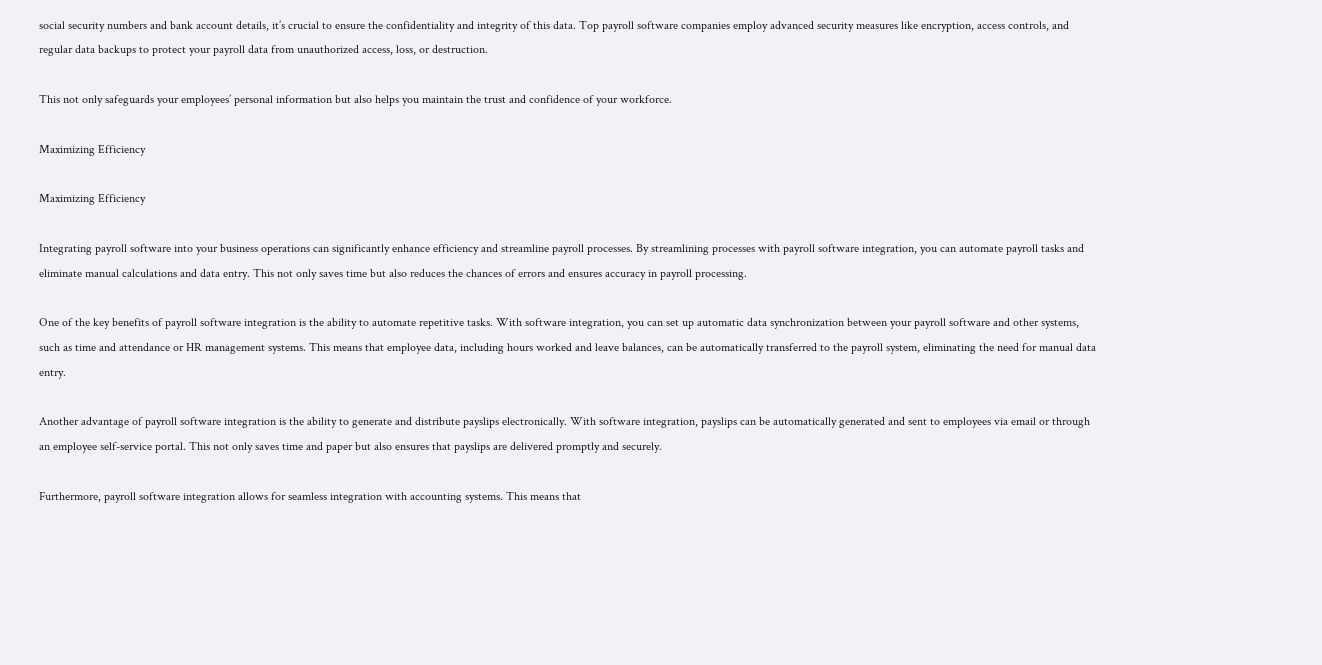social security numbers and bank account details, it’s crucial to ensure the confidentiality and integrity of this data. Top payroll software companies employ advanced security measures like encryption, access controls, and regular data backups to protect your payroll data from unauthorized access, loss, or destruction.

This not only safeguards your employees’ personal information but also helps you maintain the trust and confidence of your workforce.

Maximizing Efficiency

Maximizing Efficiency

Integrating payroll software into your business operations can significantly enhance efficiency and streamline payroll processes. By streamlining processes with payroll software integration, you can automate payroll tasks and eliminate manual calculations and data entry. This not only saves time but also reduces the chances of errors and ensures accuracy in payroll processing.

One of the key benefits of payroll software integration is the ability to automate repetitive tasks. With software integration, you can set up automatic data synchronization between your payroll software and other systems, such as time and attendance or HR management systems. This means that employee data, including hours worked and leave balances, can be automatically transferred to the payroll system, eliminating the need for manual data entry.

Another advantage of payroll software integration is the ability to generate and distribute payslips electronically. With software integration, payslips can be automatically generated and sent to employees via email or through an employee self-service portal. This not only saves time and paper but also ensures that payslips are delivered promptly and securely.

Furthermore, payroll software integration allows for seamless integration with accounting systems. This means that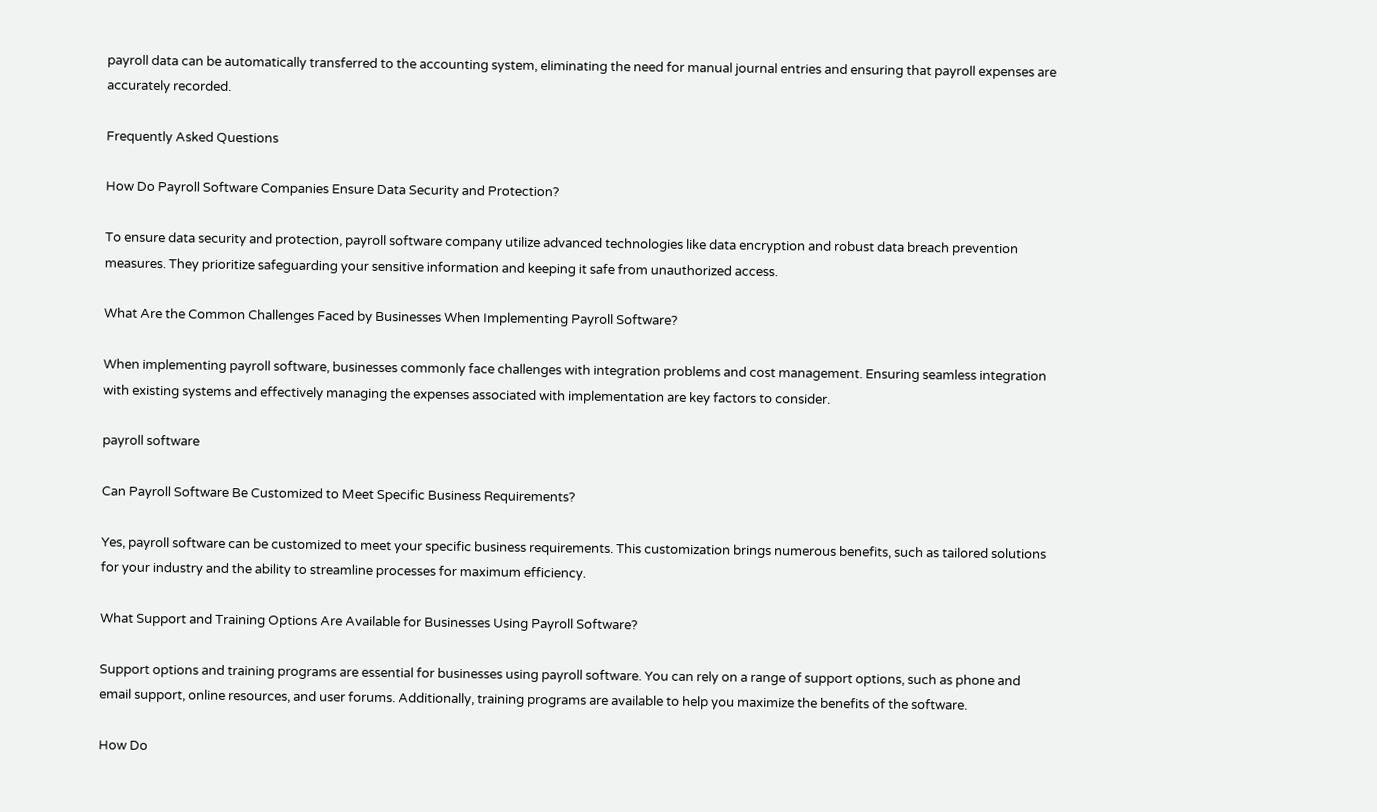payroll data can be automatically transferred to the accounting system, eliminating the need for manual journal entries and ensuring that payroll expenses are accurately recorded.

Frequently Asked Questions

How Do Payroll Software Companies Ensure Data Security and Protection?

To ensure data security and protection, payroll software company utilize advanced technologies like data encryption and robust data breach prevention measures. They prioritize safeguarding your sensitive information and keeping it safe from unauthorized access.

What Are the Common Challenges Faced by Businesses When Implementing Payroll Software?

When implementing payroll software, businesses commonly face challenges with integration problems and cost management. Ensuring seamless integration with existing systems and effectively managing the expenses associated with implementation are key factors to consider.

payroll software

Can Payroll Software Be Customized to Meet Specific Business Requirements?

Yes, payroll software can be customized to meet your specific business requirements. This customization brings numerous benefits, such as tailored solutions for your industry and the ability to streamline processes for maximum efficiency.

What Support and Training Options Are Available for Businesses Using Payroll Software?

Support options and training programs are essential for businesses using payroll software. You can rely on a range of support options, such as phone and email support, online resources, and user forums. Additionally, training programs are available to help you maximize the benefits of the software.

How Do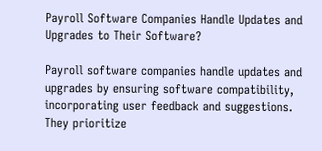Payroll Software Companies Handle Updates and Upgrades to Their Software?

Payroll software companies handle updates and upgrades by ensuring software compatibility, incorporating user feedback and suggestions. They prioritize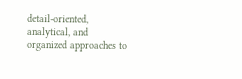detail-oriented, analytical, and organized approaches to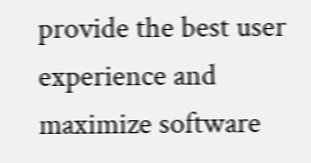provide the best user experience and maximize software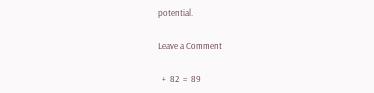potential.

Leave a Comment

  +  82  =  89